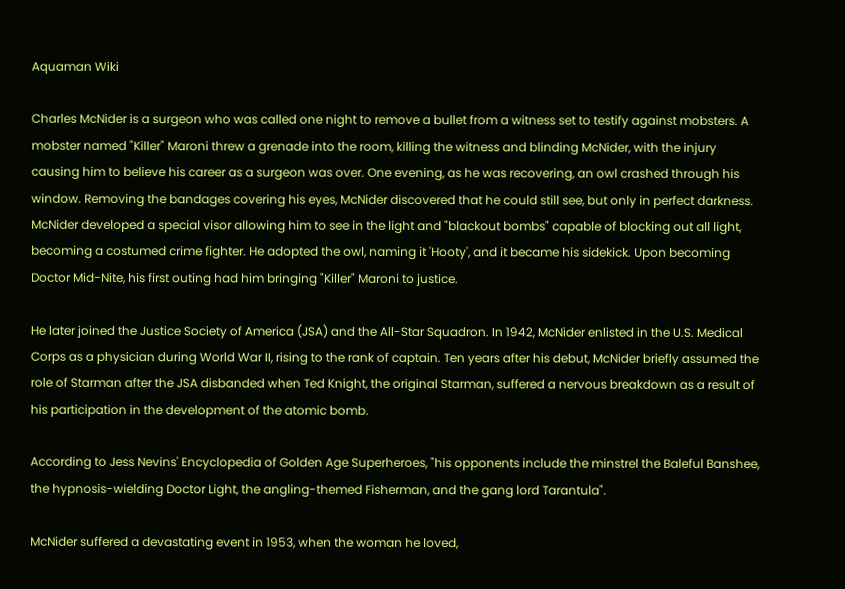Aquaman Wiki

Charles McNider is a surgeon who was called one night to remove a bullet from a witness set to testify against mobsters. A mobster named "Killer" Maroni threw a grenade into the room, killing the witness and blinding McNider, with the injury causing him to believe his career as a surgeon was over. One evening, as he was recovering, an owl crashed through his window. Removing the bandages covering his eyes, McNider discovered that he could still see, but only in perfect darkness. McNider developed a special visor allowing him to see in the light and "blackout bombs" capable of blocking out all light, becoming a costumed crime fighter. He adopted the owl, naming it 'Hooty', and it became his sidekick. Upon becoming Doctor Mid-Nite, his first outing had him bringing "Killer" Maroni to justice.

He later joined the Justice Society of America (JSA) and the All-Star Squadron. In 1942, McNider enlisted in the U.S. Medical Corps as a physician during World War II, rising to the rank of captain. Ten years after his debut, McNider briefly assumed the role of Starman after the JSA disbanded when Ted Knight, the original Starman, suffered a nervous breakdown as a result of his participation in the development of the atomic bomb.

According to Jess Nevins' Encyclopedia of Golden Age Superheroes, "his opponents include the minstrel the Baleful Banshee, the hypnosis-wielding Doctor Light, the angling-themed Fisherman, and the gang lord Tarantula".

McNider suffered a devastating event in 1953, when the woman he loved,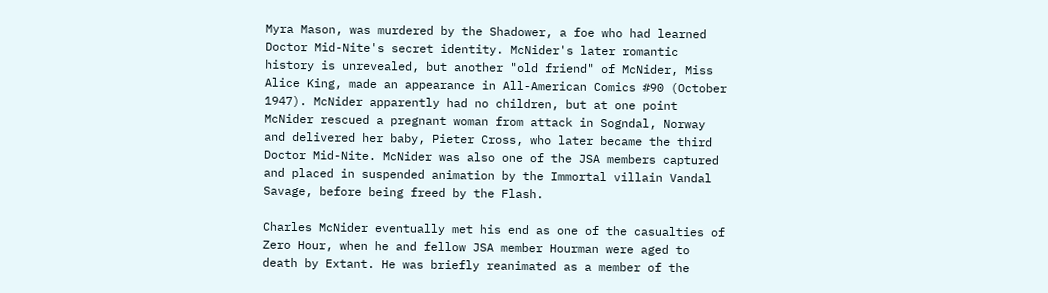Myra Mason, was murdered by the Shadower, a foe who had learned Doctor Mid-Nite's secret identity. McNider's later romantic history is unrevealed, but another "old friend" of McNider, Miss Alice King, made an appearance in All-American Comics #90 (October 1947). McNider apparently had no children, but at one point McNider rescued a pregnant woman from attack in Sogndal, Norway and delivered her baby, Pieter Cross, who later became the third Doctor Mid-Nite. McNider was also one of the JSA members captured and placed in suspended animation by the Immortal villain Vandal Savage, before being freed by the Flash.

Charles McNider eventually met his end as one of the casualties of Zero Hour, when he and fellow JSA member Hourman were aged to death by Extant. He was briefly reanimated as a member of the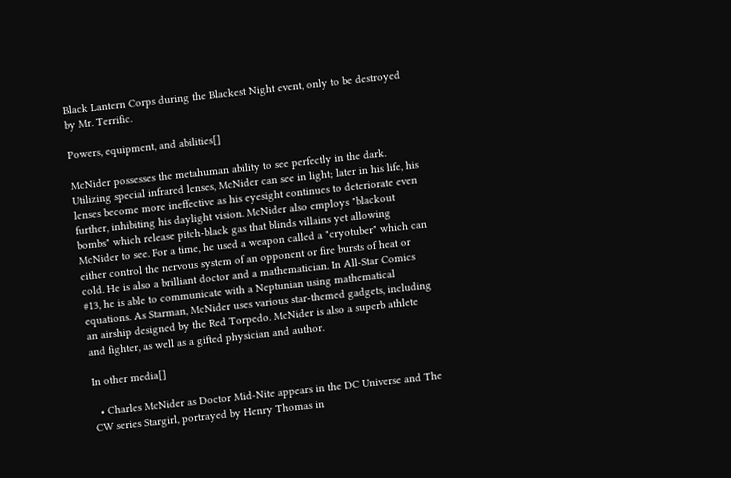Black Lantern Corps during the Blackest Night event, only to be destroyed by Mr. Terrific.

Powers, equipment, and abilities[]

McNider possesses the metahuman ability to see perfectly in the dark. Utilizing special infrared lenses, McNider can see in light; later in his life, his lenses become more ineffective as his eyesight continues to deteriorate even further, inhibiting his daylight vision. McNider also employs "blackout bombs" which release pitch-black gas that blinds villains yet allowing McNider to see. For a time, he used a weapon called a "cryotuber" which can either control the nervous system of an opponent or fire bursts of heat or cold. He is also a brilliant doctor and a mathematician. In All-Star Comics #13, he is able to communicate with a Neptunian using mathematical equations. As Starman, McNider uses various star-themed gadgets, including an airship designed by the Red Torpedo. McNider is also a superb athlete and fighter, as well as a gifted physician and author.

In other media[]

  • Charles McNider as Doctor Mid-Nite appears in the DC Universe and The CW series Stargirl, portrayed by Henry Thomas in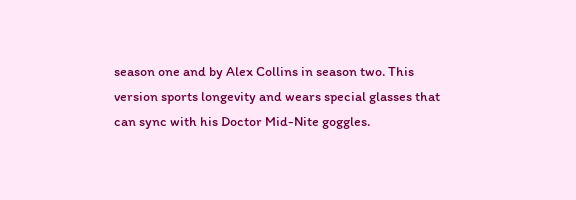season one and by Alex Collins in season two. This version sports longevity and wears special glasses that can sync with his Doctor Mid-Nite goggles.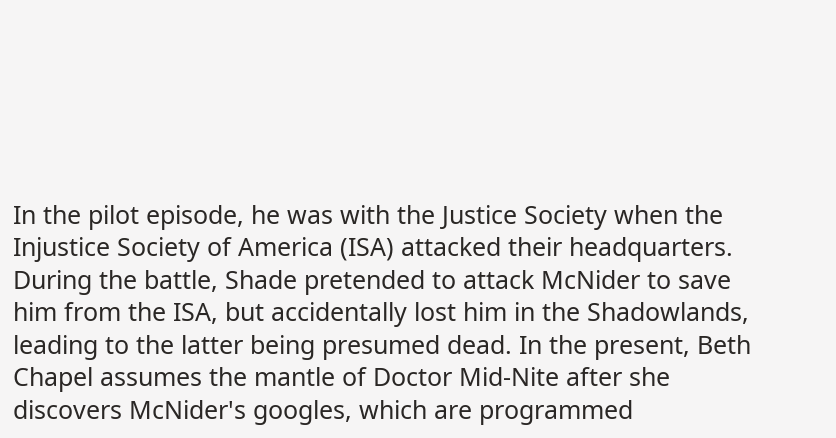In the pilot episode, he was with the Justice Society when the Injustice Society of America (ISA) attacked their headquarters. During the battle, Shade pretended to attack McNider to save him from the ISA, but accidentally lost him in the Shadowlands, leading to the latter being presumed dead. In the present, Beth Chapel assumes the mantle of Doctor Mid-Nite after she discovers McNider's googles, which are programmed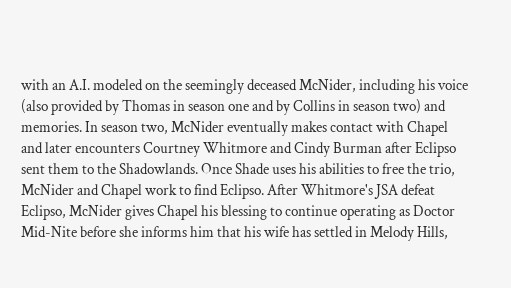with an A.I. modeled on the seemingly deceased McNider, including his voice (also provided by Thomas in season one and by Collins in season two) and memories. In season two, McNider eventually makes contact with Chapel and later encounters Courtney Whitmore and Cindy Burman after Eclipso sent them to the Shadowlands. Once Shade uses his abilities to free the trio, McNider and Chapel work to find Eclipso. After Whitmore's JSA defeat Eclipso, McNider gives Chapel his blessing to continue operating as Doctor Mid-Nite before she informs him that his wife has settled in Melody Hills,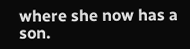where she now has a son.